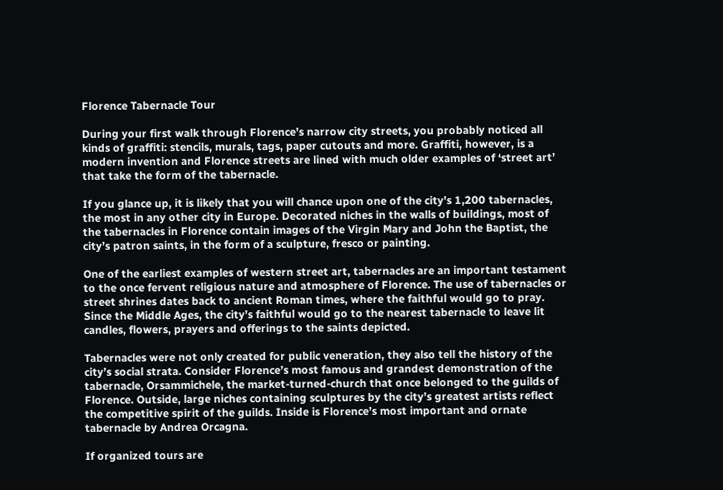Florence Tabernacle Tour

During your first walk through Florence’s narrow city streets, you probably noticed all kinds of graffiti: stencils, murals, tags, paper cutouts and more. Graffiti, however, is a modern invention and Florence streets are lined with much older examples of ‘street art’ that take the form of the tabernacle.

If you glance up, it is likely that you will chance upon one of the city’s 1,200 tabernacles, the most in any other city in Europe. Decorated niches in the walls of buildings, most of the tabernacles in Florence contain images of the Virgin Mary and John the Baptist, the city’s patron saints, in the form of a sculpture, fresco or painting.

One of the earliest examples of western street art, tabernacles are an important testament to the once fervent religious nature and atmosphere of Florence. The use of tabernacles or street shrines dates back to ancient Roman times, where the faithful would go to pray. Since the Middle Ages, the city’s faithful would go to the nearest tabernacle to leave lit candles, flowers, prayers and offerings to the saints depicted.

Tabernacles were not only created for public veneration, they also tell the history of the city’s social strata. Consider Florence’s most famous and grandest demonstration of the tabernacle, Orsammichele, the market-turned-church that once belonged to the guilds of Florence. Outside, large niches containing sculptures by the city’s greatest artists reflect the competitive spirit of the guilds. Inside is Florence’s most important and ornate tabernacle by Andrea Orcagna.

If organized tours are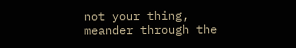not your thing, meander through the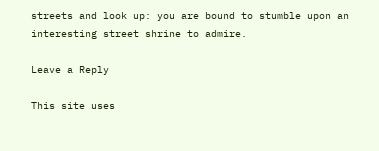streets and look up: you are bound to stumble upon an interesting street shrine to admire.

Leave a Reply

This site uses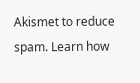Akismet to reduce spam. Learn how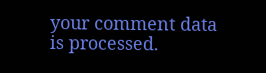your comment data is processed.